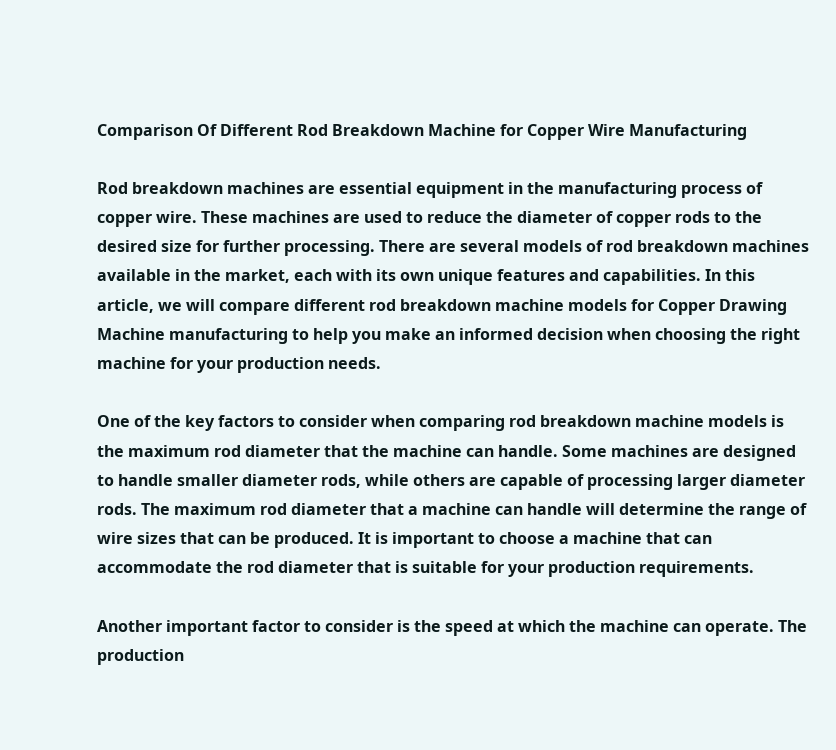Comparison Of Different Rod Breakdown Machine for Copper Wire Manufacturing

Rod breakdown machines are essential equipment in the manufacturing process of copper wire. These machines are used to reduce the diameter of copper rods to the desired size for further processing. There are several models of rod breakdown machines available in the market, each with its own unique features and capabilities. In this article, we will compare different rod breakdown machine models for Copper Drawing Machine manufacturing to help you make an informed decision when choosing the right machine for your production needs.

One of the key factors to consider when comparing rod breakdown machine models is the maximum rod diameter that the machine can handle. Some machines are designed to handle smaller diameter rods, while others are capable of processing larger diameter rods. The maximum rod diameter that a machine can handle will determine the range of wire sizes that can be produced. It is important to choose a machine that can accommodate the rod diameter that is suitable for your production requirements.

Another important factor to consider is the speed at which the machine can operate. The production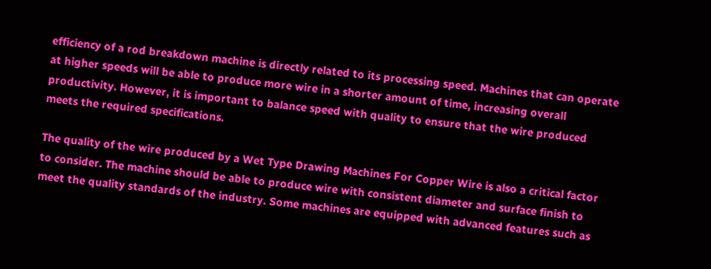efficiency of a rod breakdown machine is directly related to its processing speed. Machines that can operate at higher speeds will be able to produce more wire in a shorter amount of time, increasing overall productivity. However, it is important to balance speed with quality to ensure that the wire produced meets the required specifications.

The quality of the wire produced by a Wet Type Drawing Machines For Copper Wire is also a critical factor to consider. The machine should be able to produce wire with consistent diameter and surface finish to meet the quality standards of the industry. Some machines are equipped with advanced features such as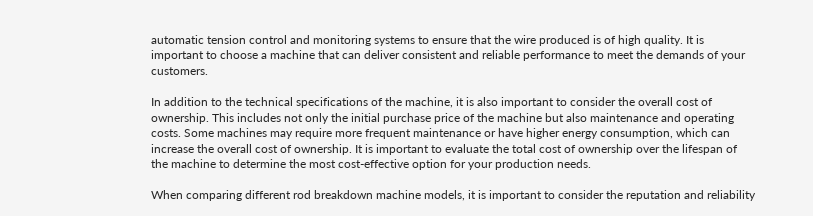automatic tension control and monitoring systems to ensure that the wire produced is of high quality. It is important to choose a machine that can deliver consistent and reliable performance to meet the demands of your customers.

In addition to the technical specifications of the machine, it is also important to consider the overall cost of ownership. This includes not only the initial purchase price of the machine but also maintenance and operating costs. Some machines may require more frequent maintenance or have higher energy consumption, which can increase the overall cost of ownership. It is important to evaluate the total cost of ownership over the lifespan of the machine to determine the most cost-effective option for your production needs.

When comparing different rod breakdown machine models, it is important to consider the reputation and reliability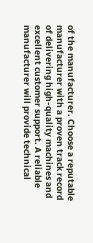of the manufacturer. Choose a reputable manufacturer with a proven track record of delivering high-quality machines and excellent customer support. A reliable manufacturer will provide technical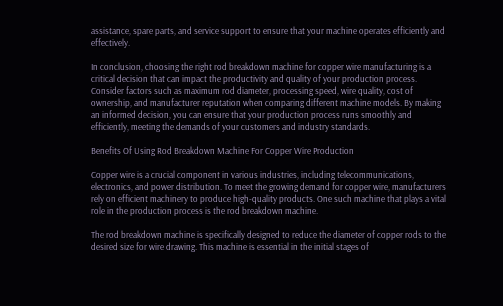assistance, spare parts, and service support to ensure that your machine operates efficiently and effectively.

In conclusion, choosing the right rod breakdown machine for copper wire manufacturing is a critical decision that can impact the productivity and quality of your production process. Consider factors such as maximum rod diameter, processing speed, wire quality, cost of ownership, and manufacturer reputation when comparing different machine models. By making an informed decision, you can ensure that your production process runs smoothly and efficiently, meeting the demands of your customers and industry standards.

Benefits Of Using Rod Breakdown Machine For Copper Wire Production

Copper wire is a crucial component in various industries, including telecommunications, electronics, and power distribution. To meet the growing demand for copper wire, manufacturers rely on efficient machinery to produce high-quality products. One such machine that plays a vital role in the production process is the rod breakdown machine.

The rod breakdown machine is specifically designed to reduce the diameter of copper rods to the desired size for wire drawing. This machine is essential in the initial stages of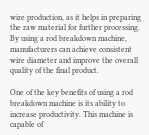wire production, as it helps in preparing the raw material for further processing. By using a rod breakdown machine, manufacturers can achieve consistent wire diameter and improve the overall quality of the final product.

One of the key benefits of using a rod breakdown machine is its ability to increase productivity. This machine is capable of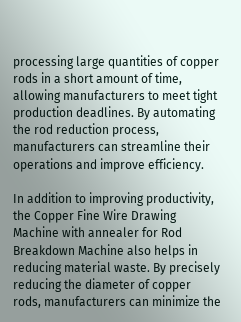processing large quantities of copper rods in a short amount of time, allowing manufacturers to meet tight production deadlines. By automating the rod reduction process, manufacturers can streamline their operations and improve efficiency.

In addition to improving productivity, the Copper Fine Wire Drawing Machine with annealer for Rod Breakdown Machine also helps in reducing material waste. By precisely reducing the diameter of copper rods, manufacturers can minimize the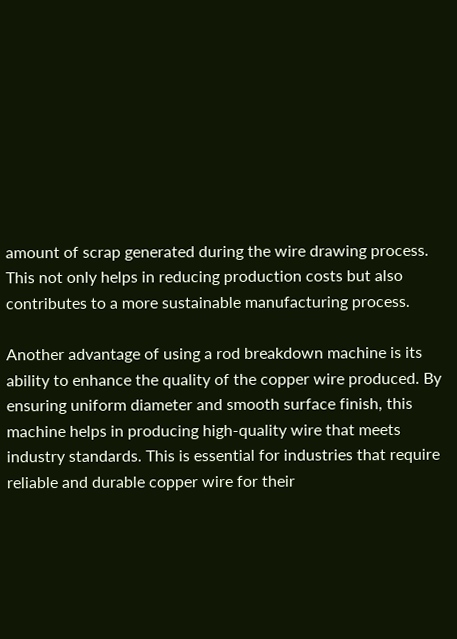amount of scrap generated during the wire drawing process. This not only helps in reducing production costs but also contributes to a more sustainable manufacturing process.

Another advantage of using a rod breakdown machine is its ability to enhance the quality of the copper wire produced. By ensuring uniform diameter and smooth surface finish, this machine helps in producing high-quality wire that meets industry standards. This is essential for industries that require reliable and durable copper wire for their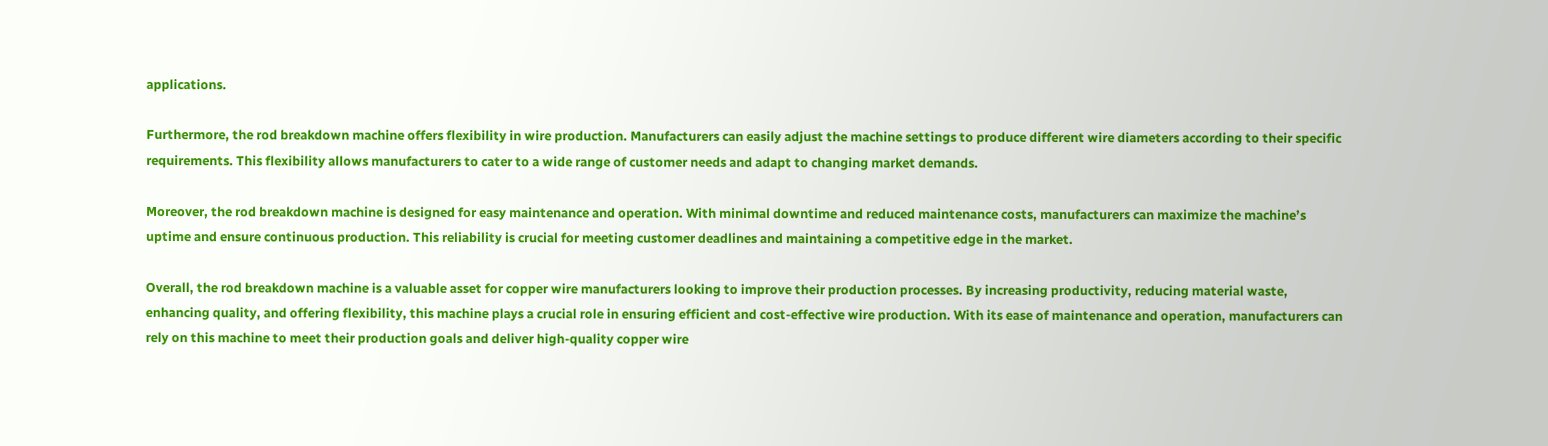applications.

Furthermore, the rod breakdown machine offers flexibility in wire production. Manufacturers can easily adjust the machine settings to produce different wire diameters according to their specific requirements. This flexibility allows manufacturers to cater to a wide range of customer needs and adapt to changing market demands.

Moreover, the rod breakdown machine is designed for easy maintenance and operation. With minimal downtime and reduced maintenance costs, manufacturers can maximize the machine’s uptime and ensure continuous production. This reliability is crucial for meeting customer deadlines and maintaining a competitive edge in the market.

Overall, the rod breakdown machine is a valuable asset for copper wire manufacturers looking to improve their production processes. By increasing productivity, reducing material waste, enhancing quality, and offering flexibility, this machine plays a crucial role in ensuring efficient and cost-effective wire production. With its ease of maintenance and operation, manufacturers can rely on this machine to meet their production goals and deliver high-quality copper wire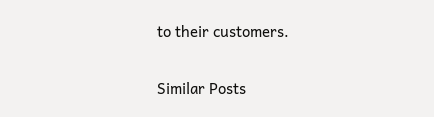to their customers.

Similar Posts